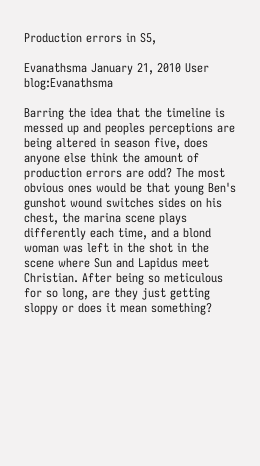Production errors in S5,

Evanathsma January 21, 2010 User blog:Evanathsma

Barring the idea that the timeline is messed up and peoples perceptions are being altered in season five, does anyone else think the amount of production errors are odd? The most obvious ones would be that young Ben's gunshot wound switches sides on his chest, the marina scene plays differently each time, and a blond woman was left in the shot in the scene where Sun and Lapidus meet Christian. After being so meticulous for so long, are they just getting sloppy or does it mean something?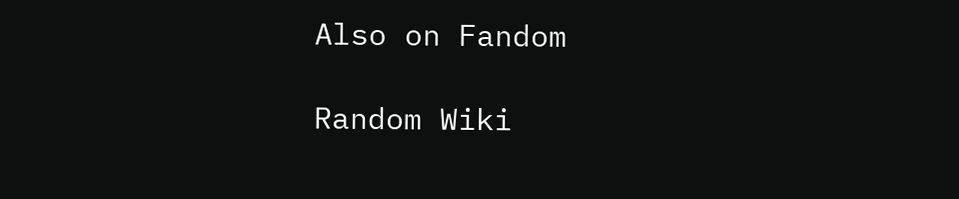Also on Fandom

Random Wiki